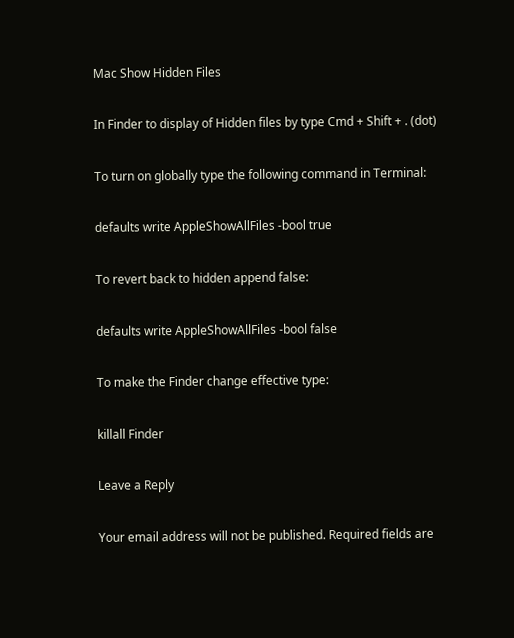Mac Show Hidden Files

In Finder to display of Hidden files by type Cmd + Shift + . (dot)

To turn on globally type the following command in Terminal:

defaults write AppleShowAllFiles -bool true

To revert back to hidden append false:

defaults write AppleShowAllFiles -bool false

To make the Finder change effective type:

killall Finder

Leave a Reply

Your email address will not be published. Required fields are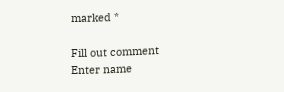marked *

Fill out comment
Enter name